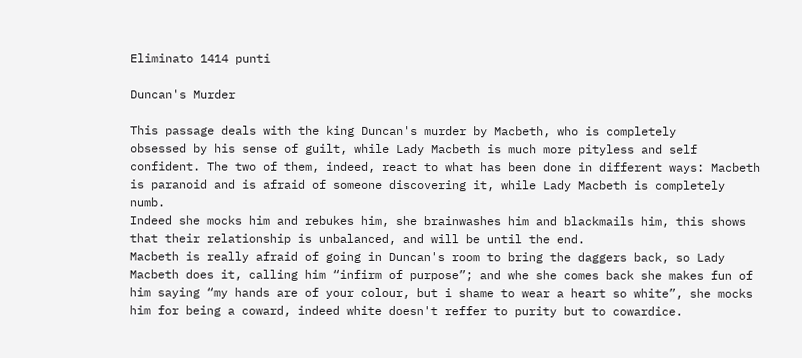Eliminato 1414 punti

Duncan's Murder

This passage deals with the king Duncan's murder by Macbeth, who is completely
obsessed by his sense of guilt, while Lady Macbeth is much more pityless and self confident. The two of them, indeed, react to what has been done in different ways: Macbeth is paranoid and is afraid of someone discovering it, while Lady Macbeth is completely numb.
Indeed she mocks him and rebukes him, she brainwashes him and blackmails him, this shows that their relationship is unbalanced, and will be until the end.
Macbeth is really afraid of going in Duncan's room to bring the daggers back, so Lady Macbeth does it, calling him “infirm of purpose”; and whe she comes back she makes fun of him saying “my hands are of your colour, but i shame to wear a heart so white”, she mocks him for being a coward, indeed white doesn't reffer to purity but to cowardice.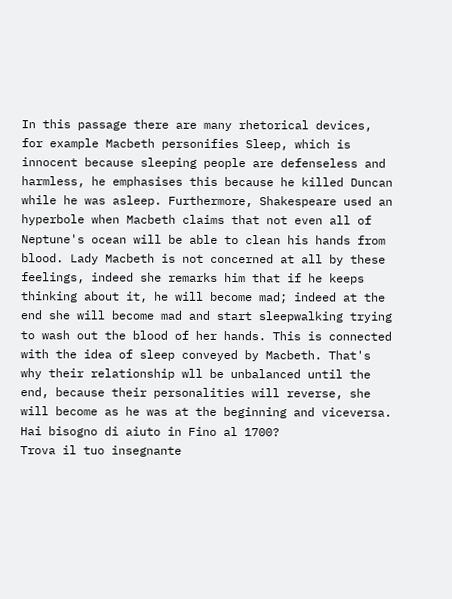In this passage there are many rhetorical devices, for example Macbeth personifies Sleep, which is innocent because sleeping people are defenseless and harmless, he emphasises this because he killed Duncan while he was asleep. Furthermore, Shakespeare used an hyperbole when Macbeth claims that not even all of Neptune's ocean will be able to clean his hands from blood. Lady Macbeth is not concerned at all by these feelings, indeed she remarks him that if he keeps thinking about it, he will become mad; indeed at the end she will become mad and start sleepwalking trying to wash out the blood of her hands. This is connected with the idea of sleep conveyed by Macbeth. That's why their relationship wll be unbalanced until the end, because their personalities will reverse, she will become as he was at the beginning and viceversa.
Hai bisogno di aiuto in Fino al 1700?
Trova il tuo insegnante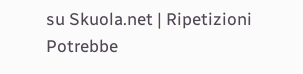su Skuola.net | Ripetizioni
Potrebbe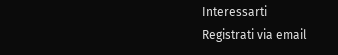Interessarti
Registrati via email